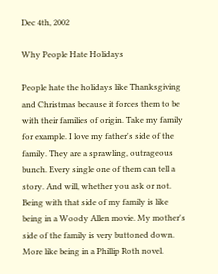Dec 4th, 2002

Why People Hate Holidays

People hate the holidays like Thanksgiving and Christmas because it forces them to be with their families of origin. Take my family for example. I love my father's side of the family. They are a sprawling, outrageous bunch. Every single one of them can tell a story. And will, whether you ask or not. Being with that side of my family is like being in a Woody Allen movie. My mother's side of the family is very buttoned down. More like being in a Phillip Roth novel.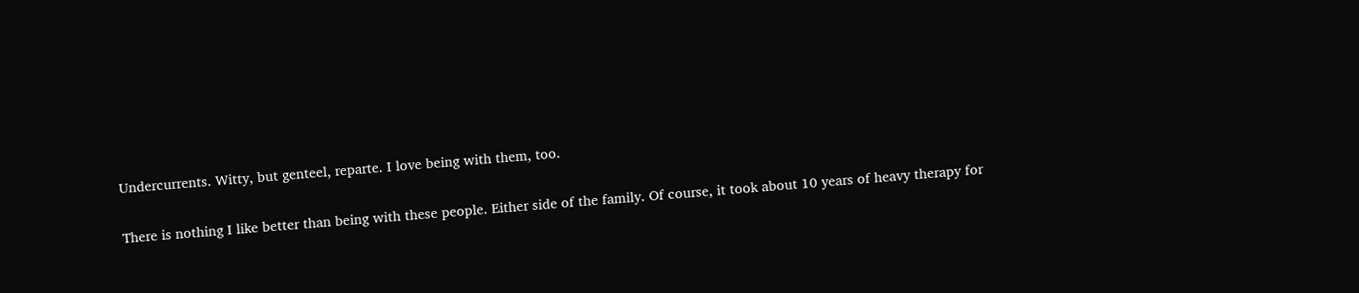Undercurrents. Witty, but genteel, reparte. I love being with them, too.

There is nothing I like better than being with these people. Either side of the family. Of course, it took about 10 years of heavy therapy for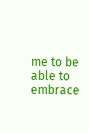me to be able to embrace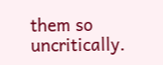them so uncritically.